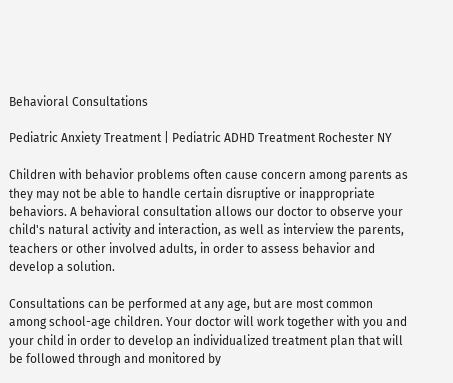Behavioral Consultations

Pediatric Anxiety Treatment | Pediatric ADHD Treatment Rochester NY

Children with behavior problems often cause concern among parents as they may not be able to handle certain disruptive or inappropriate behaviors. A behavioral consultation allows our doctor to observe your child's natural activity and interaction, as well as interview the parents, teachers or other involved adults, in order to assess behavior and develop a solution.

Consultations can be performed at any age, but are most common among school-age children. Your doctor will work together with you and your child in order to develop an individualized treatment plan that will be followed through and monitored by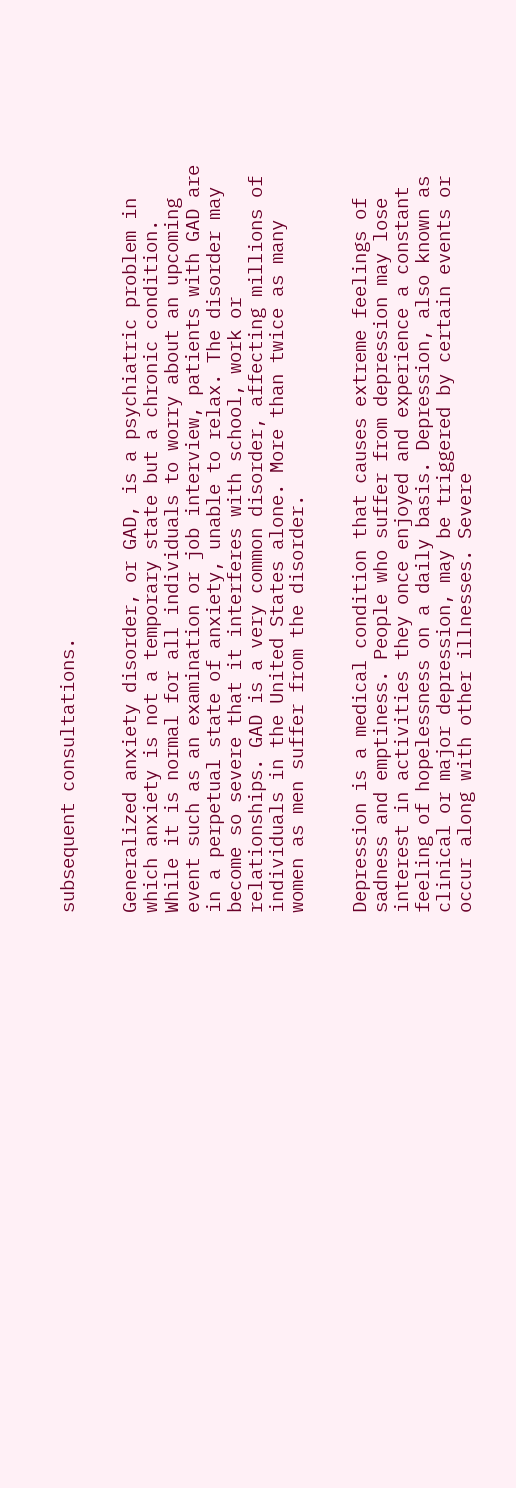subsequent consultations.


Generalized anxiety disorder, or GAD, is a psychiatric problem in which anxiety is not a temporary state but a chronic condition. While it is normal for all individuals to worry about an upcoming event such as an examination or job interview, patients with GAD are in a perpetual state of anxiety, unable to relax. The disorder may become so severe that it interferes with school, work or relationships. GAD is a very common disorder, affecting millions of individuals in the United States alone. More than twice as many women as men suffer from the disorder.


Depression is a medical condition that causes extreme feelings of sadness and emptiness. People who suffer from depression may lose interest in activities they once enjoyed and experience a constant feeling of hopelessness on a daily basis. Depression, also known as clinical or major depression, may be triggered by certain events or occur along with other illnesses. Severe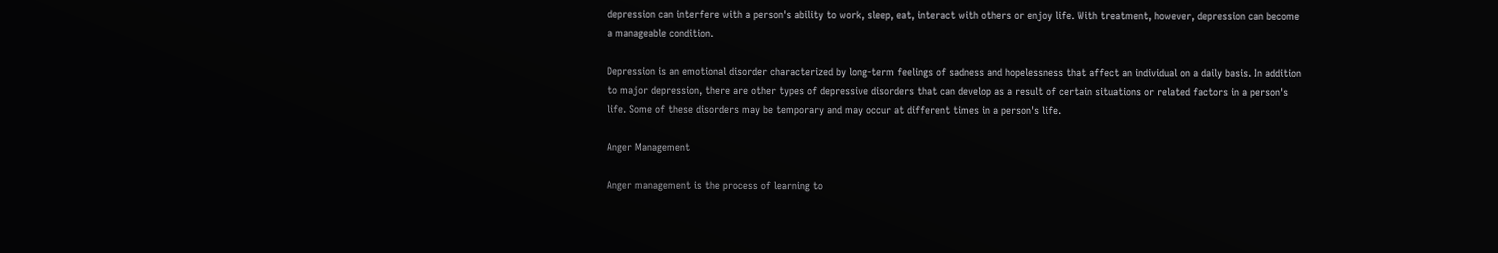depression can interfere with a person's ability to work, sleep, eat, interact with others or enjoy life. With treatment, however, depression can become a manageable condition.

Depression is an emotional disorder characterized by long-term feelings of sadness and hopelessness that affect an individual on a daily basis. In addition to major depression, there are other types of depressive disorders that can develop as a result of certain situations or related factors in a person's life. Some of these disorders may be temporary and may occur at different times in a person's life.

Anger Management

Anger management is the process of learning to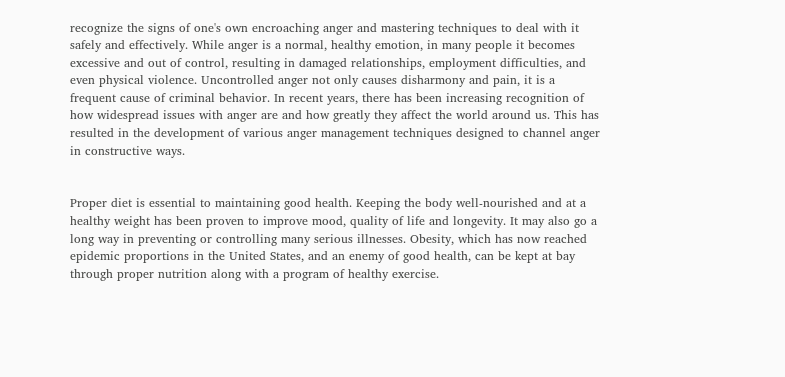recognize the signs of one's own encroaching anger and mastering techniques to deal with it safely and effectively. While anger is a normal, healthy emotion, in many people it becomes excessive and out of control, resulting in damaged relationships, employment difficulties, and even physical violence. Uncontrolled anger not only causes disharmony and pain, it is a frequent cause of criminal behavior. In recent years, there has been increasing recognition of how widespread issues with anger are and how greatly they affect the world around us. This has resulted in the development of various anger management techniques designed to channel anger in constructive ways.


Proper diet is essential to maintaining good health. Keeping the body well-nourished and at a healthy weight has been proven to improve mood, quality of life and longevity. It may also go a long way in preventing or controlling many serious illnesses. Obesity, which has now reached epidemic proportions in the United States, and an enemy of good health, can be kept at bay through proper nutrition along with a program of healthy exercise.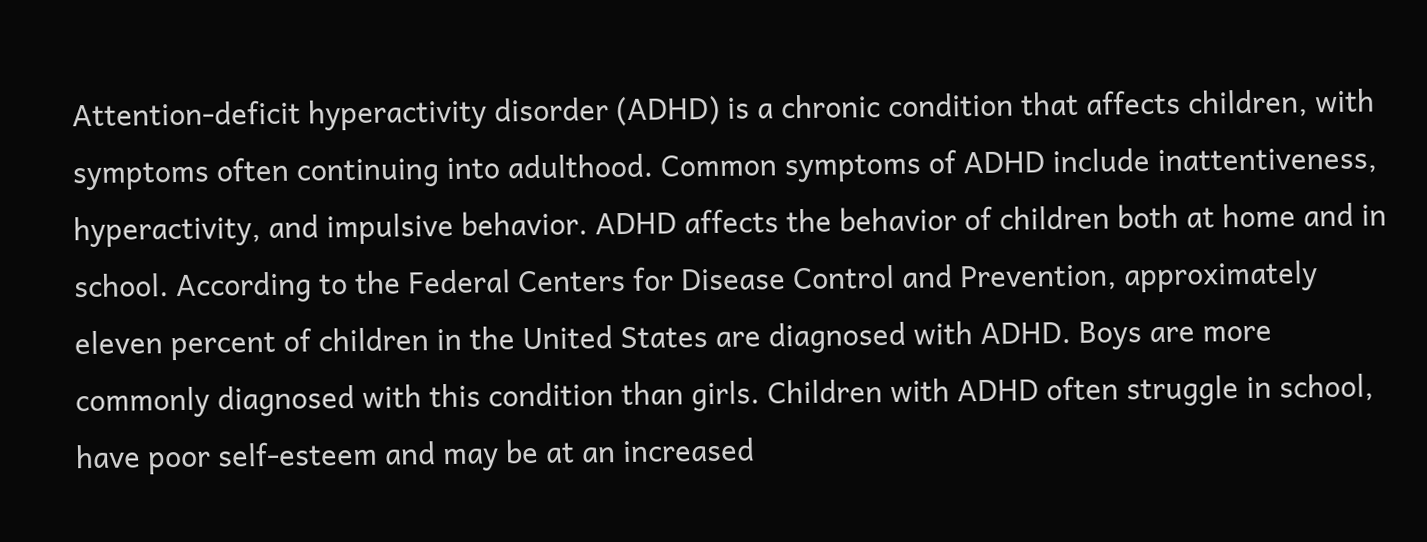Attention-deficit hyperactivity disorder (ADHD) is a chronic condition that affects children, with symptoms often continuing into adulthood. Common symptoms of ADHD include inattentiveness, hyperactivity, and impulsive behavior. ADHD affects the behavior of children both at home and in school. According to the Federal Centers for Disease Control and Prevention, approximately eleven percent of children in the United States are diagnosed with ADHD. Boys are more commonly diagnosed with this condition than girls. Children with ADHD often struggle in school, have poor self-esteem and may be at an increased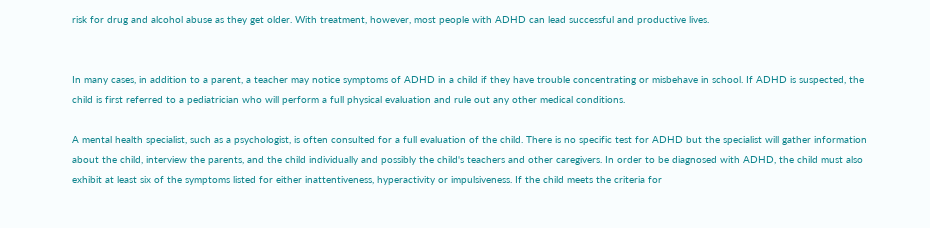risk for drug and alcohol abuse as they get older. With treatment, however, most people with ADHD can lead successful and productive lives.


In many cases, in addition to a parent, a teacher may notice symptoms of ADHD in a child if they have trouble concentrating or misbehave in school. If ADHD is suspected, the child is first referred to a pediatrician who will perform a full physical evaluation and rule out any other medical conditions.

A mental health specialist, such as a psychologist, is often consulted for a full evaluation of the child. There is no specific test for ADHD but the specialist will gather information about the child, interview the parents, and the child individually and possibly the child's teachers and other caregivers. In order to be diagnosed with ADHD, the child must also exhibit at least six of the symptoms listed for either inattentiveness, hyperactivity or impulsiveness. If the child meets the criteria for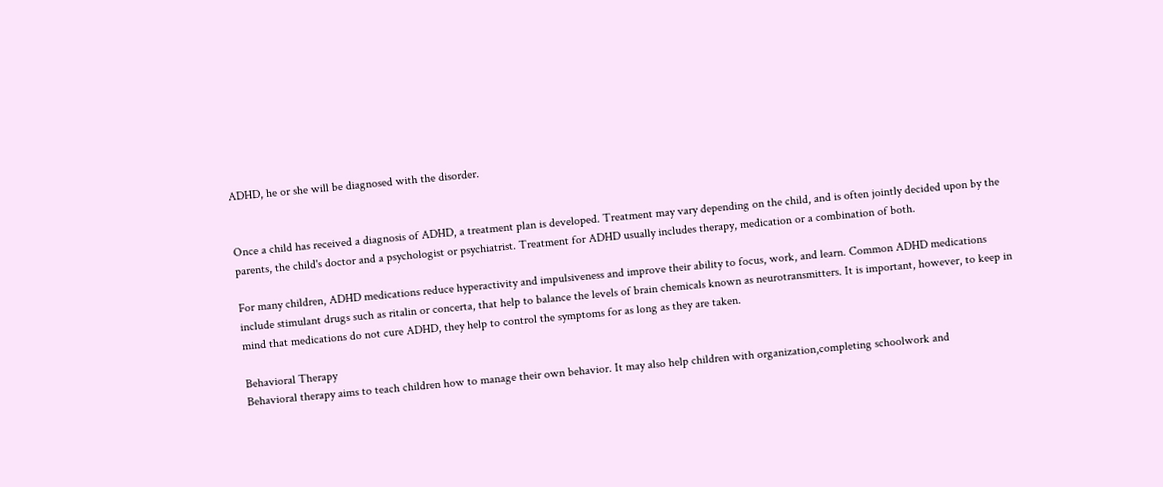ADHD, he or she will be diagnosed with the disorder.


Once a child has received a diagnosis of ADHD, a treatment plan is developed. Treatment may vary depending on the child, and is often jointly decided upon by the parents, the child's doctor and a psychologist or psychiatrist. Treatment for ADHD usually includes therapy, medication or a combination of both.

For many children, ADHD medications reduce hyperactivity and impulsiveness and improve their ability to focus, work, and learn. Common ADHD medications include stimulant drugs such as ritalin or concerta, that help to balance the levels of brain chemicals known as neurotransmitters. It is important, however, to keep in mind that medications do not cure ADHD, they help to control the symptoms for as long as they are taken.

Behavioral Therapy
Behavioral therapy aims to teach children how to manage their own behavior. It may also help children with organization,completing schoolwork and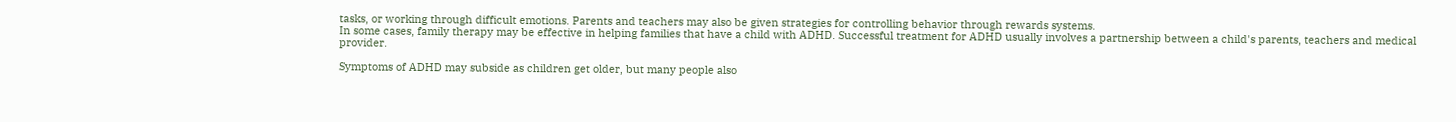tasks, or working through difficult emotions. Parents and teachers may also be given strategies for controlling behavior through rewards systems.
In some cases, family therapy may be effective in helping families that have a child with ADHD. Successful treatment for ADHD usually involves a partnership between a child's parents, teachers and medical provider.

Symptoms of ADHD may subside as children get older, but many people also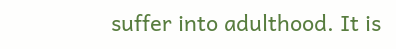suffer into adulthood. It is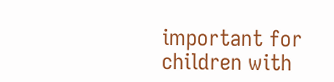important for children with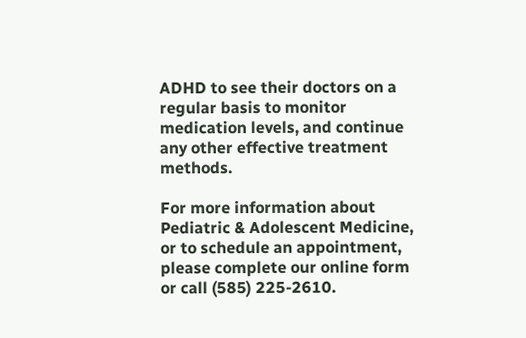ADHD to see their doctors on a regular basis to monitor medication levels, and continue any other effective treatment methods.

For more information about Pediatric & Adolescent Medicine, or to schedule an appointment, please complete our online form or call (585) 225-2610.